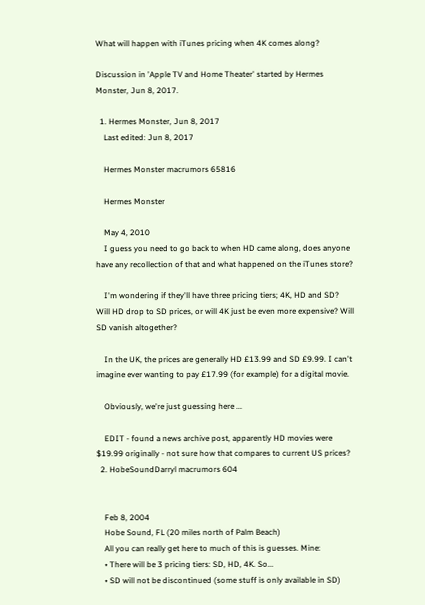What will happen with iTunes pricing when 4K comes along?

Discussion in 'Apple TV and Home Theater' started by Hermes Monster, Jun 8, 2017.

  1. Hermes Monster, Jun 8, 2017
    Last edited: Jun 8, 2017

    Hermes Monster macrumors 65816

    Hermes Monster

    May 4, 2010
    I guess you need to go back to when HD came along, does anyone have any recollection of that and what happened on the iTunes store?

    I'm wondering if they'll have three pricing tiers; 4K, HD and SD? Will HD drop to SD prices, or will 4K just be even more expensive? Will SD vanish altogether?

    In the UK, the prices are generally HD £13.99 and SD £9.99. I can't imagine ever wanting to pay £17.99 (for example) for a digital movie.

    Obviously, we're just guessing here ...

    EDIT - found a news archive post, apparently HD movies were $19.99 originally - not sure how that compares to current US prices?
  2. HobeSoundDarryl macrumors 604


    Feb 8, 2004
    Hobe Sound, FL (20 miles north of Palm Beach)
    All you can really get here to much of this is guesses. Mine:
    • There will be 3 pricing tiers: SD, HD, 4K. So...
    • SD will not be discontinued (some stuff is only available in SD)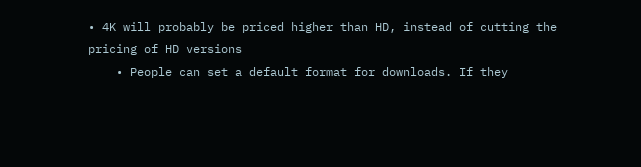• 4K will probably be priced higher than HD, instead of cutting the pricing of HD versions
    • People can set a default format for downloads. If they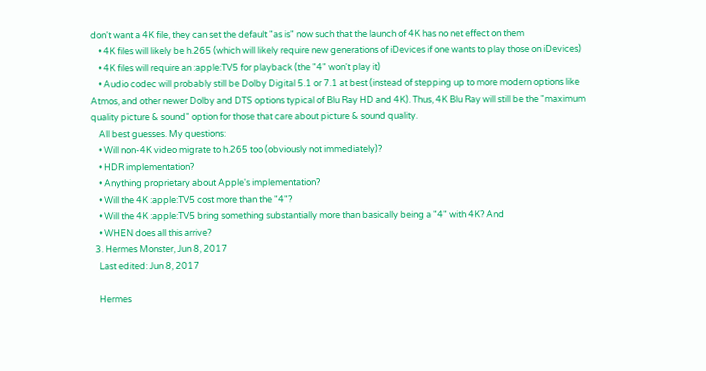don't want a 4K file, they can set the default "as is" now such that the launch of 4K has no net effect on them
    • 4K files will likely be h.265 (which will likely require new generations of iDevices if one wants to play those on iDevices)
    • 4K files will require an :apple:TV5 for playback (the "4" won't play it)
    • Audio codec will probably still be Dolby Digital 5.1 or 7.1 at best (instead of stepping up to more modern options like Atmos, and other newer Dolby and DTS options typical of Blu Ray HD and 4K). Thus, 4K Blu Ray will still be the "maximum quality picture & sound" option for those that care about picture & sound quality.
    All best guesses. My questions:
    • Will non-4K video migrate to h.265 too (obviously not immediately)?
    • HDR implementation?
    • Anything proprietary about Apple's implementation?
    • Will the 4K :apple:TV5 cost more than the "4"?
    • Will the 4K :apple:TV5 bring something substantially more than basically being a "4" with 4K? And
    • WHEN does all this arrive?
  3. Hermes Monster, Jun 8, 2017
    Last edited: Jun 8, 2017

    Hermes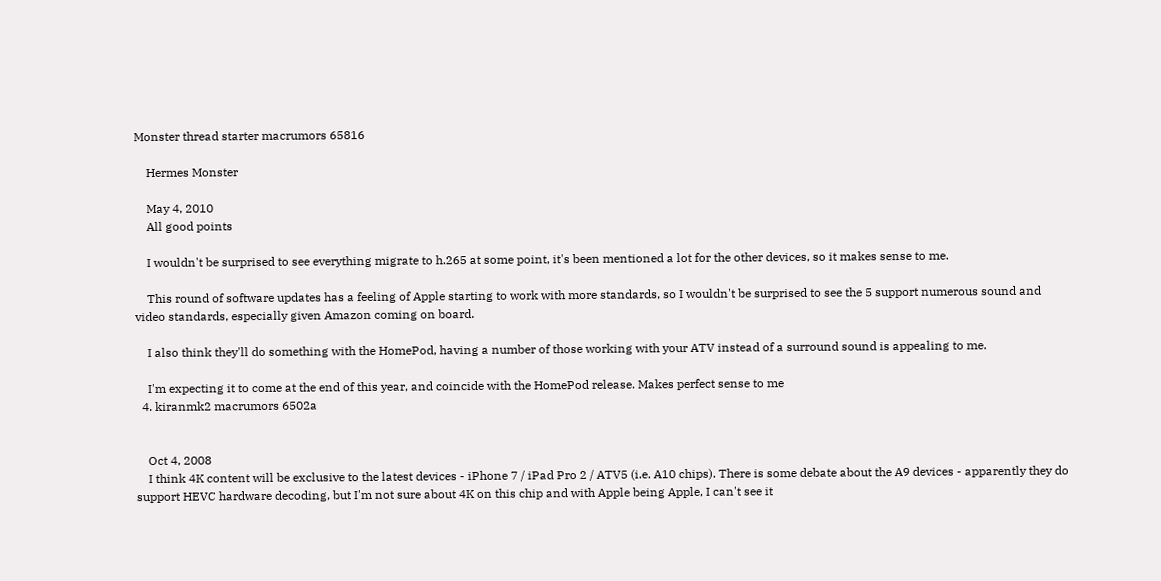Monster thread starter macrumors 65816

    Hermes Monster

    May 4, 2010
    All good points

    I wouldn't be surprised to see everything migrate to h.265 at some point, it's been mentioned a lot for the other devices, so it makes sense to me.

    This round of software updates has a feeling of Apple starting to work with more standards, so I wouldn't be surprised to see the 5 support numerous sound and video standards, especially given Amazon coming on board.

    I also think they'll do something with the HomePod, having a number of those working with your ATV instead of a surround sound is appealing to me.

    I'm expecting it to come at the end of this year, and coincide with the HomePod release. Makes perfect sense to me
  4. kiranmk2 macrumors 6502a


    Oct 4, 2008
    I think 4K content will be exclusive to the latest devices - iPhone 7 / iPad Pro 2 / ATV5 (i.e. A10 chips). There is some debate about the A9 devices - apparently they do support HEVC hardware decoding, but I'm not sure about 4K on this chip and with Apple being Apple, I can't see it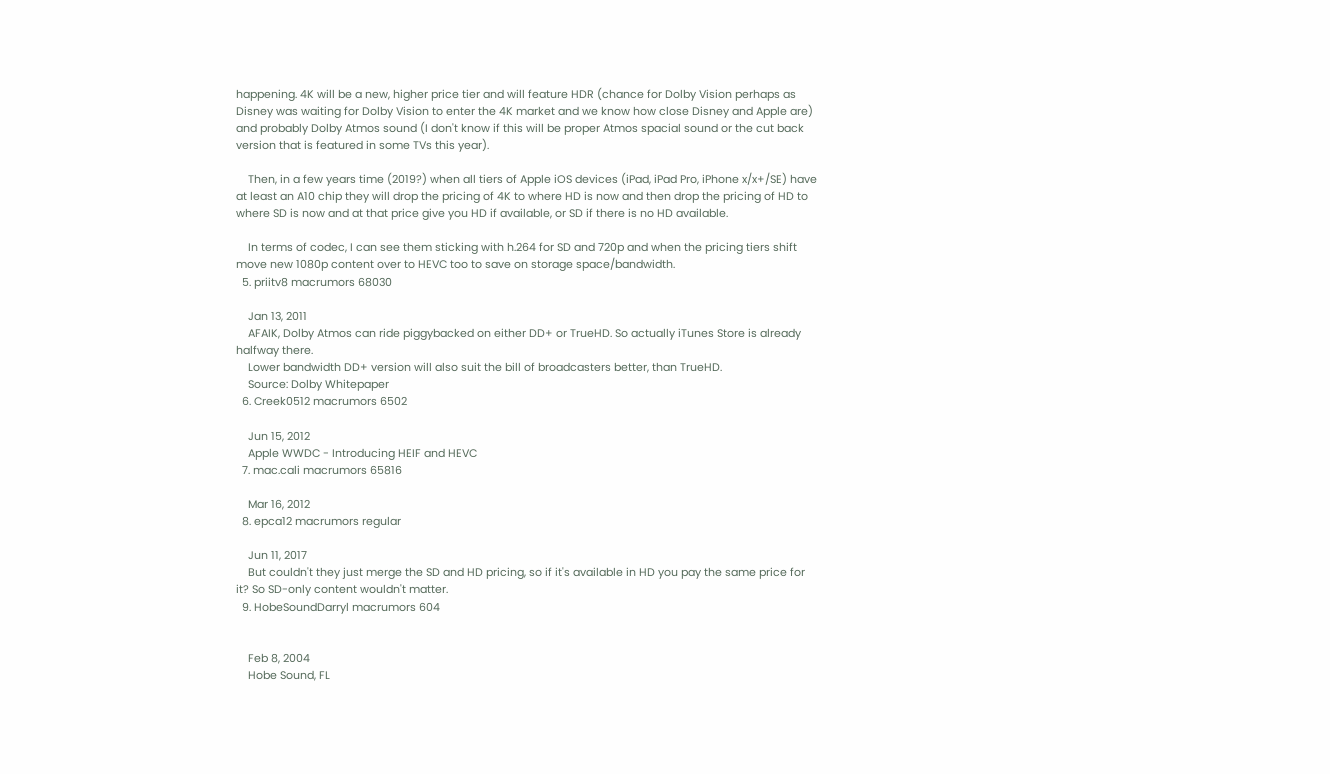happening. 4K will be a new, higher price tier and will feature HDR (chance for Dolby Vision perhaps as Disney was waiting for Dolby Vision to enter the 4K market and we know how close Disney and Apple are) and probably Dolby Atmos sound (I don't know if this will be proper Atmos spacial sound or the cut back version that is featured in some TVs this year).

    Then, in a few years time (2019?) when all tiers of Apple iOS devices (iPad, iPad Pro, iPhone x/x+/SE) have at least an A10 chip they will drop the pricing of 4K to where HD is now and then drop the pricing of HD to where SD is now and at that price give you HD if available, or SD if there is no HD available.

    In terms of codec, I can see them sticking with h.264 for SD and 720p and when the pricing tiers shift move new 1080p content over to HEVC too to save on storage space/bandwidth.
  5. priitv8 macrumors 68030

    Jan 13, 2011
    AFAIK, Dolby Atmos can ride piggybacked on either DD+ or TrueHD. So actually iTunes Store is already halfway there.
    Lower bandwidth DD+ version will also suit the bill of broadcasters better, than TrueHD.
    Source: Dolby Whitepaper
  6. Creek0512 macrumors 6502

    Jun 15, 2012
    Apple WWDC - Introducing HEIF and HEVC
  7. mac.cali macrumors 65816

    Mar 16, 2012
  8. epca12 macrumors regular

    Jun 11, 2017
    But couldn't they just merge the SD and HD pricing, so if it's available in HD you pay the same price for it? So SD-only content wouldn't matter.
  9. HobeSoundDarryl macrumors 604


    Feb 8, 2004
    Hobe Sound, FL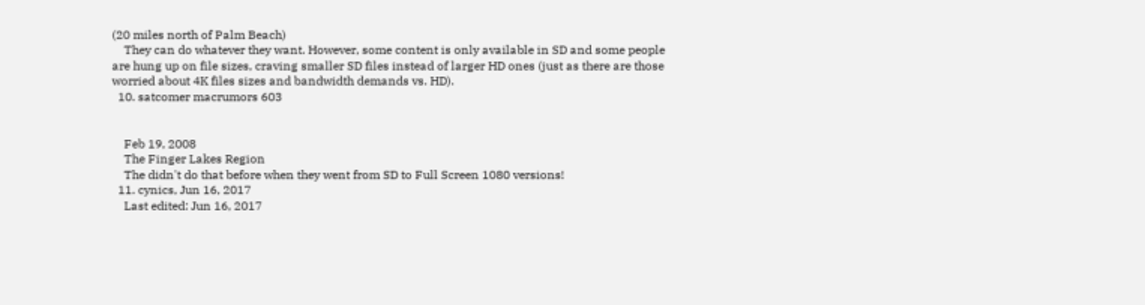(20 miles north of Palm Beach)
    They can do whatever they want. However, some content is only available in SD and some people are hung up on file sizes, craving smaller SD files instead of larger HD ones (just as there are those worried about 4K files sizes and bandwidth demands vs. HD).
  10. satcomer macrumors 603


    Feb 19, 2008
    The Finger Lakes Region
    The didn't do that before when they went from SD to Full Screen 1080 versions!
  11. cynics, Jun 16, 2017
    Last edited: Jun 16, 2017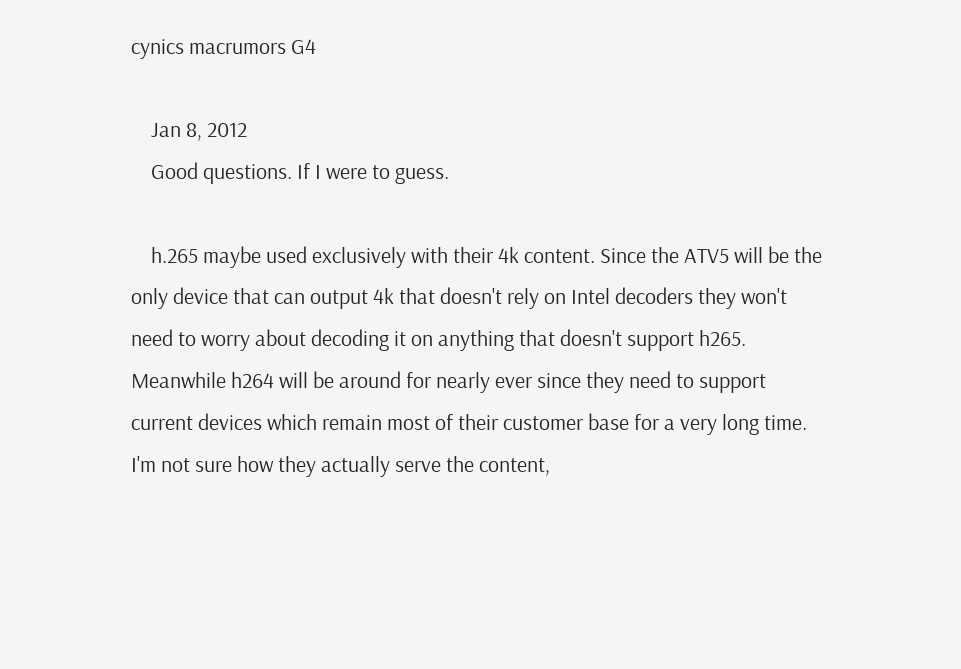cynics macrumors G4

    Jan 8, 2012
    Good questions. If I were to guess.

    h.265 maybe used exclusively with their 4k content. Since the ATV5 will be the only device that can output 4k that doesn't rely on Intel decoders they won't need to worry about decoding it on anything that doesn't support h265. Meanwhile h264 will be around for nearly ever since they need to support current devices which remain most of their customer base for a very long time. I'm not sure how they actually serve the content,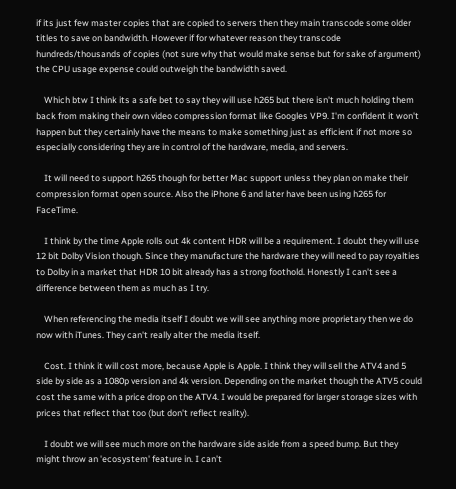if its just few master copies that are copied to servers then they main transcode some older titles to save on bandwidth. However if for whatever reason they transcode hundreds/thousands of copies (not sure why that would make sense but for sake of argument) the CPU usage expense could outweigh the bandwidth saved.

    Which btw I think its a safe bet to say they will use h265 but there isn't much holding them back from making their own video compression format like Googles VP9. I'm confident it won't happen but they certainly have the means to make something just as efficient if not more so especially considering they are in control of the hardware, media, and servers.

    It will need to support h265 though for better Mac support unless they plan on make their compression format open source. Also the iPhone 6 and later have been using h265 for FaceTime.

    I think by the time Apple rolls out 4k content HDR will be a requirement. I doubt they will use 12 bit Dolby Vision though. Since they manufacture the hardware they will need to pay royalties to Dolby in a market that HDR 10 bit already has a strong foothold. Honestly I can't see a difference between them as much as I try.

    When referencing the media itself I doubt we will see anything more proprietary then we do now with iTunes. They can't really alter the media itself.

    Cost. I think it will cost more, because Apple is Apple. I think they will sell the ATV4 and 5 side by side as a 1080p version and 4k version. Depending on the market though the ATV5 could cost the same with a price drop on the ATV4. I would be prepared for larger storage sizes with prices that reflect that too (but don't reflect reality).

    I doubt we will see much more on the hardware side aside from a speed bump. But they might throw an 'ecosystem' feature in. I can't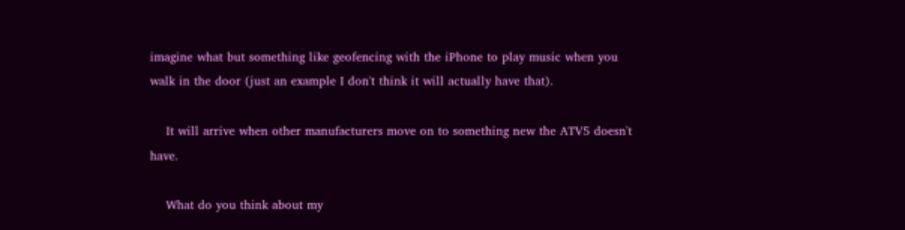imagine what but something like geofencing with the iPhone to play music when you walk in the door (just an example I don't think it will actually have that).

    It will arrive when other manufacturers move on to something new the ATV5 doesn't have.

    What do you think about my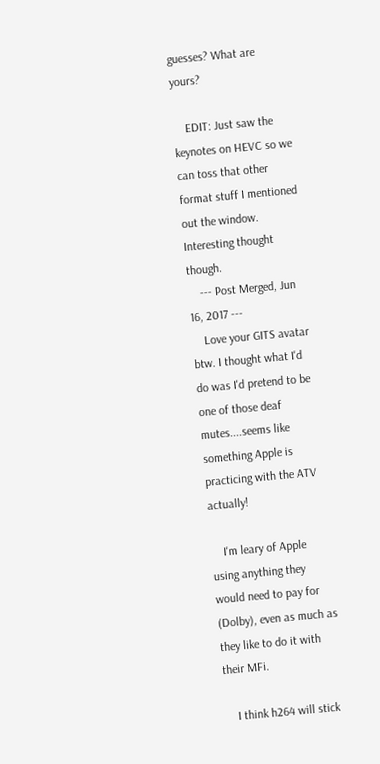guesses? What are yours?

    EDIT: Just saw the keynotes on HEVC so we can toss that other format stuff I mentioned out the window. Interesting thought though.
    --- Post Merged, Jun 16, 2017 ---
    Love your GITS avatar btw. I thought what I'd do was I'd pretend to be one of those deaf mutes....seems like something Apple is practicing with the ATV actually!

    I'm leary of Apple using anything they would need to pay for (Dolby), even as much as they like to do it with their MFi.

    I think h264 will stick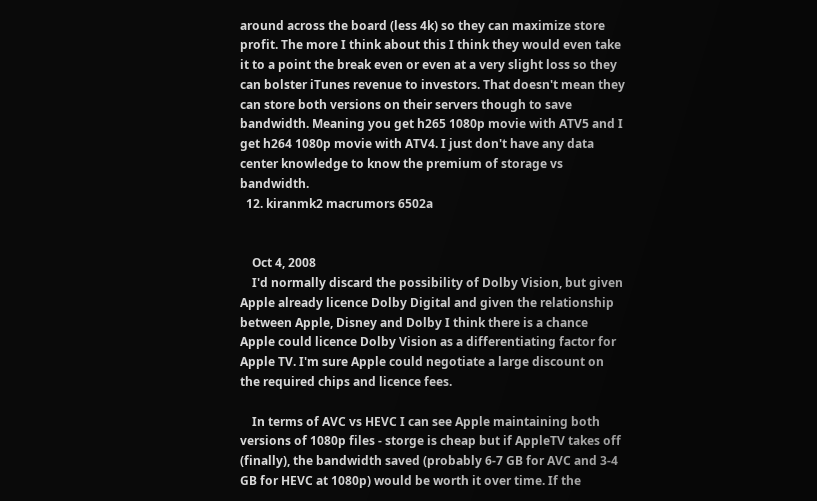around across the board (less 4k) so they can maximize store profit. The more I think about this I think they would even take it to a point the break even or even at a very slight loss so they can bolster iTunes revenue to investors. That doesn't mean they can store both versions on their servers though to save bandwidth. Meaning you get h265 1080p movie with ATV5 and I get h264 1080p movie with ATV4. I just don't have any data center knowledge to know the premium of storage vs bandwidth.
  12. kiranmk2 macrumors 6502a


    Oct 4, 2008
    I'd normally discard the possibility of Dolby Vision, but given Apple already licence Dolby Digital and given the relationship between Apple, Disney and Dolby I think there is a chance Apple could licence Dolby Vision as a differentiating factor for Apple TV. I'm sure Apple could negotiate a large discount on the required chips and licence fees.

    In terms of AVC vs HEVC I can see Apple maintaining both versions of 1080p files - storge is cheap but if AppleTV takes off (finally), the bandwidth saved (probably 6-7 GB for AVC and 3-4 GB for HEVC at 1080p) would be worth it over time. If the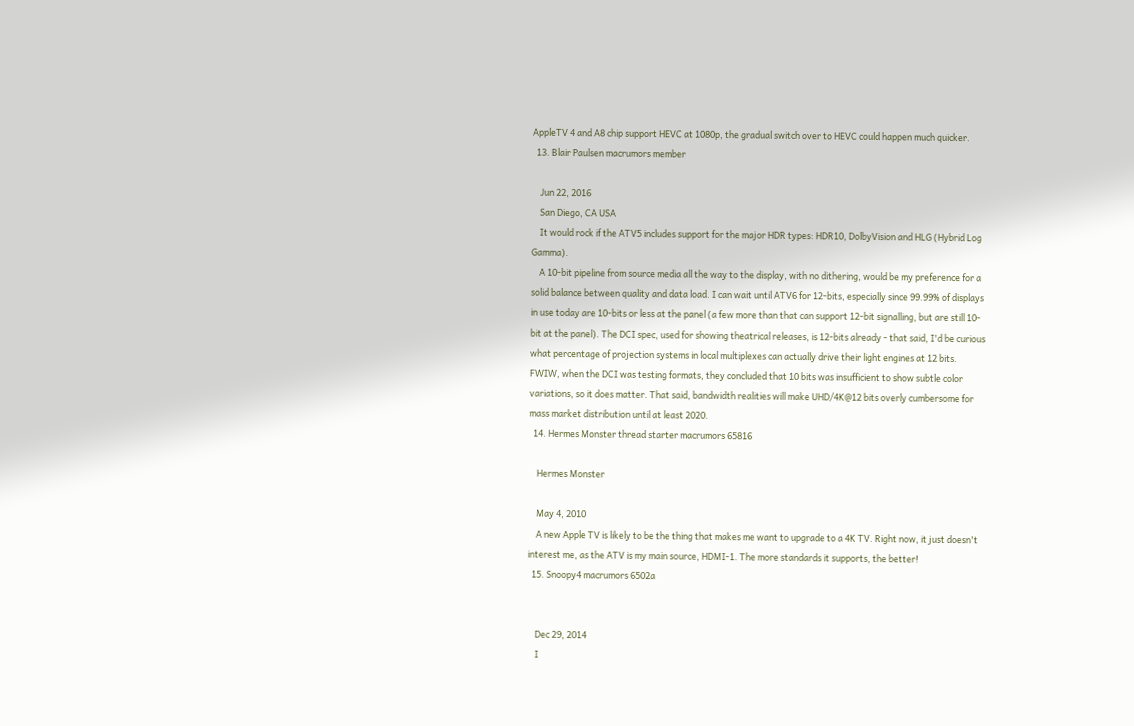AppleTV 4 and A8 chip support HEVC at 1080p, the gradual switch over to HEVC could happen much quicker.
  13. Blair Paulsen macrumors member

    Jun 22, 2016
    San Diego, CA USA
    It would rock if the ATV5 includes support for the major HDR types: HDR10, DolbyVision and HLG (Hybrid Log Gamma).
    A 10-bit pipeline from source media all the way to the display, with no dithering, would be my preference for a solid balance between quality and data load. I can wait until ATV6 for 12-bits, especially since 99.99% of displays in use today are 10-bits or less at the panel (a few more than that can support 12-bit signalling, but are still 10-bit at the panel). The DCI spec, used for showing theatrical releases, is 12-bits already - that said, I'd be curious what percentage of projection systems in local multiplexes can actually drive their light engines at 12 bits. FWIW, when the DCI was testing formats, they concluded that 10 bits was insufficient to show subtle color variations, so it does matter. That said, bandwidth realities will make UHD/4K@12 bits overly cumbersome for mass market distribution until at least 2020.
  14. Hermes Monster thread starter macrumors 65816

    Hermes Monster

    May 4, 2010
    A new Apple TV is likely to be the thing that makes me want to upgrade to a 4K TV. Right now, it just doesn't interest me, as the ATV is my main source, HDMI-1. The more standards it supports, the better!
  15. Snoopy4 macrumors 6502a


    Dec 29, 2014
    I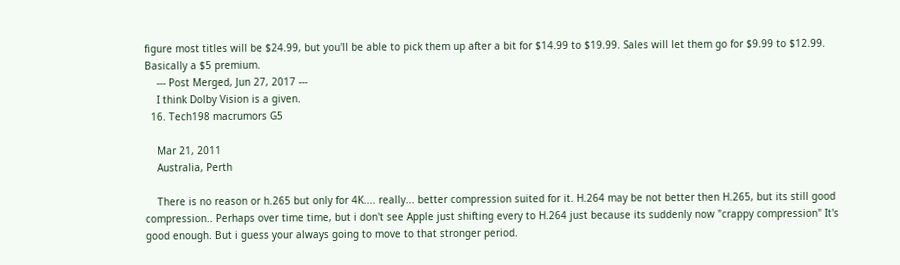figure most titles will be $24.99, but you'll be able to pick them up after a bit for $14.99 to $19.99. Sales will let them go for $9.99 to $12.99. Basically a $5 premium.
    --- Post Merged, Jun 27, 2017 ---
    I think Dolby Vision is a given.
  16. Tech198 macrumors G5

    Mar 21, 2011
    Australia, Perth

    There is no reason or h.265 but only for 4K.... really... better compression suited for it. H.264 may be not better then H.265, but its still good compression.. Perhaps over time time, but i don't see Apple just shifting every to H.264 just because its suddenly now "crappy compression" It's good enough. But i guess your always going to move to that stronger period.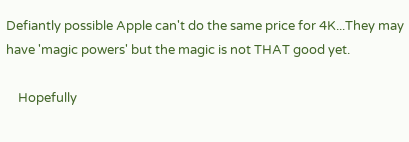Defiantly possible Apple can't do the same price for 4K...They may have 'magic powers' but the magic is not THAT good yet.

    Hopefully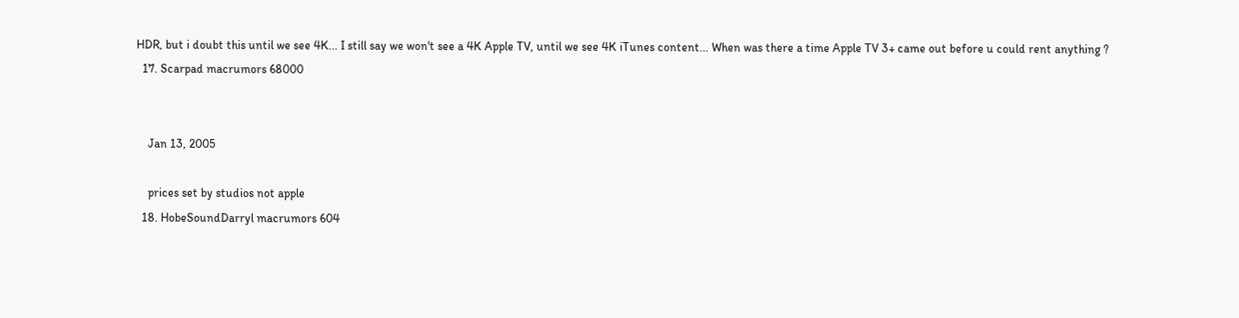HDR, but i doubt this until we see 4K... I still say we won't see a 4K Apple TV, until we see 4K iTunes content... When was there a time Apple TV 3+ came out before u could rent anything ?
  17. Scarpad macrumors 68000


    Jan 13, 2005

    prices set by studios not apple
  18. HobeSoundDarryl macrumors 604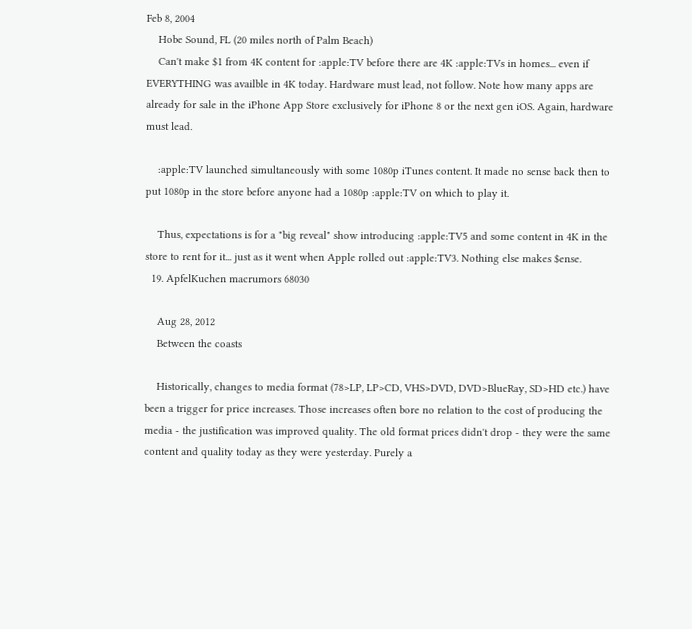Feb 8, 2004
    Hobe Sound, FL (20 miles north of Palm Beach)
    Can't make $1 from 4K content for :apple:TV before there are 4K :apple:TVs in homes... even if EVERYTHING was availble in 4K today. Hardware must lead, not follow. Note how many apps are already for sale in the iPhone App Store exclusively for iPhone 8 or the next gen iOS. Again, hardware must lead.

    :apple:TV launched simultaneously with some 1080p iTunes content. It made no sense back then to put 1080p in the store before anyone had a 1080p :apple:TV on which to play it.

    Thus, expectations is for a "big reveal" show introducing :apple:TV5 and some content in 4K in the store to rent for it... just as it went when Apple rolled out :apple:TV3. Nothing else makes $ense.
  19. ApfelKuchen macrumors 68030

    Aug 28, 2012
    Between the coasts

    Historically, changes to media format (78>LP, LP>CD, VHS>DVD, DVD>BlueRay, SD>HD etc.) have been a trigger for price increases. Those increases often bore no relation to the cost of producing the media - the justification was improved quality. The old format prices didn't drop - they were the same content and quality today as they were yesterday. Purely a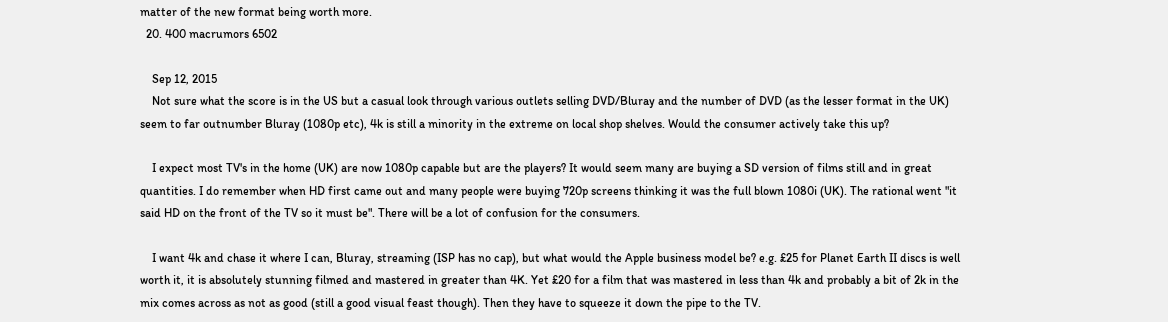matter of the new format being worth more.
  20. 400 macrumors 6502

    Sep 12, 2015
    Not sure what the score is in the US but a casual look through various outlets selling DVD/Bluray and the number of DVD (as the lesser format in the UK) seem to far outnumber Bluray (1080p etc), 4k is still a minority in the extreme on local shop shelves. Would the consumer actively take this up?

    I expect most TV's in the home (UK) are now 1080p capable but are the players? It would seem many are buying a SD version of films still and in great quantities. I do remember when HD first came out and many people were buying 720p screens thinking it was the full blown 1080i (UK). The rational went "it said HD on the front of the TV so it must be". There will be a lot of confusion for the consumers.

    I want 4k and chase it where I can, Bluray, streaming (ISP has no cap), but what would the Apple business model be? e.g. £25 for Planet Earth II discs is well worth it, it is absolutely stunning filmed and mastered in greater than 4K. Yet £20 for a film that was mastered in less than 4k and probably a bit of 2k in the mix comes across as not as good (still a good visual feast though). Then they have to squeeze it down the pipe to the TV.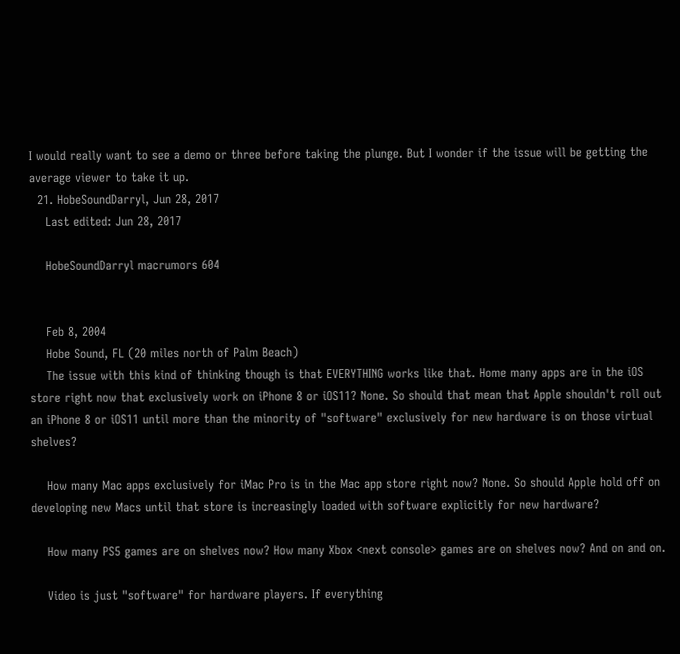I would really want to see a demo or three before taking the plunge. But I wonder if the issue will be getting the average viewer to take it up.
  21. HobeSoundDarryl, Jun 28, 2017
    Last edited: Jun 28, 2017

    HobeSoundDarryl macrumors 604


    Feb 8, 2004
    Hobe Sound, FL (20 miles north of Palm Beach)
    The issue with this kind of thinking though is that EVERYTHING works like that. Home many apps are in the iOS store right now that exclusively work on iPhone 8 or iOS11? None. So should that mean that Apple shouldn't roll out an iPhone 8 or iOS11 until more than the minority of "software" exclusively for new hardware is on those virtual shelves?

    How many Mac apps exclusively for iMac Pro is in the Mac app store right now? None. So should Apple hold off on developing new Macs until that store is increasingly loaded with software explicitly for new hardware?

    How many PS5 games are on shelves now? How many Xbox <next console> games are on shelves now? And on and on.

    Video is just "software" for hardware players. If everything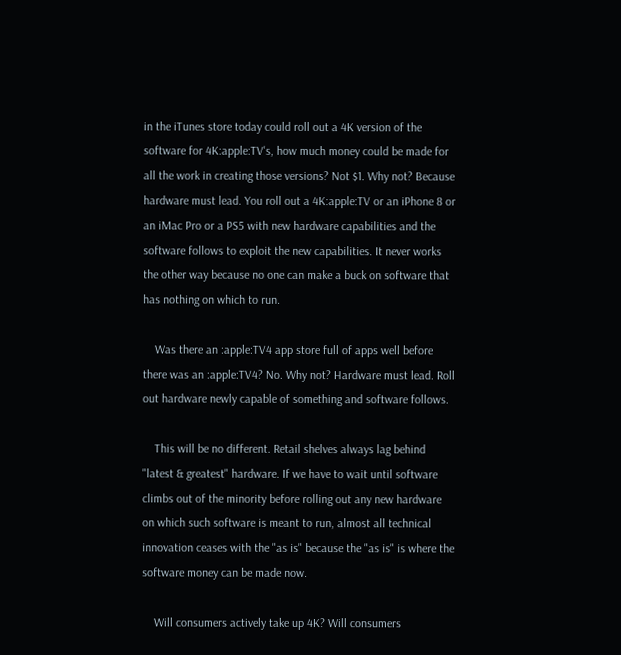in the iTunes store today could roll out a 4K version of the software for 4K:apple:TV's, how much money could be made for all the work in creating those versions? Not $1. Why not? Because hardware must lead. You roll out a 4K:apple:TV or an iPhone 8 or an iMac Pro or a PS5 with new hardware capabilities and the software follows to exploit the new capabilities. It never works the other way because no one can make a buck on software that has nothing on which to run.

    Was there an :apple:TV4 app store full of apps well before there was an :apple:TV4? No. Why not? Hardware must lead. Roll out hardware newly capable of something and software follows.

    This will be no different. Retail shelves always lag behind "latest & greatest" hardware. If we have to wait until software climbs out of the minority before rolling out any new hardware on which such software is meant to run, almost all technical innovation ceases with the "as is" because the "as is" is where the software money can be made now.

    Will consumers actively take up 4K? Will consumers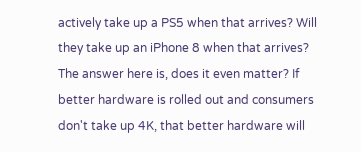actively take up a PS5 when that arrives? Will they take up an iPhone 8 when that arrives? The answer here is, does it even matter? If better hardware is rolled out and consumers don't take up 4K, that better hardware will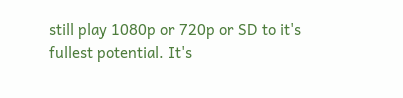still play 1080p or 720p or SD to it's fullest potential. It's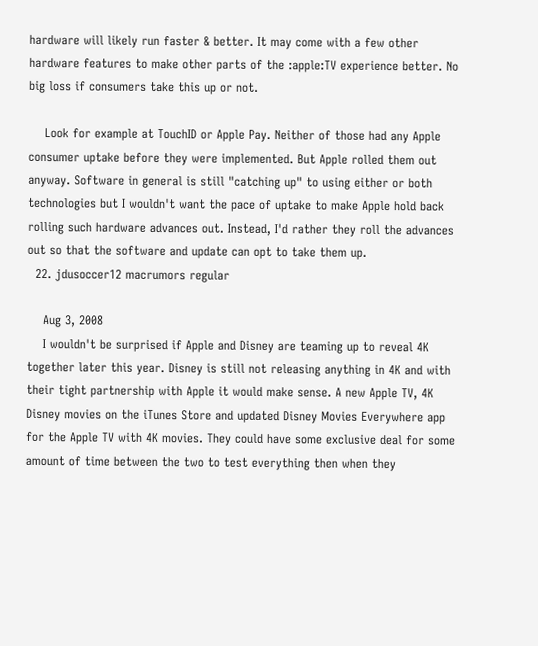hardware will likely run faster & better. It may come with a few other hardware features to make other parts of the :apple:TV experience better. No big loss if consumers take this up or not.

    Look for example at TouchID or Apple Pay. Neither of those had any Apple consumer uptake before they were implemented. But Apple rolled them out anyway. Software in general is still "catching up" to using either or both technologies but I wouldn't want the pace of uptake to make Apple hold back rolling such hardware advances out. Instead, I'd rather they roll the advances out so that the software and update can opt to take them up.
  22. jdusoccer12 macrumors regular

    Aug 3, 2008
    I wouldn't be surprised if Apple and Disney are teaming up to reveal 4K together later this year. Disney is still not releasing anything in 4K and with their tight partnership with Apple it would make sense. A new Apple TV, 4K Disney movies on the iTunes Store and updated Disney Movies Everywhere app for the Apple TV with 4K movies. They could have some exclusive deal for some amount of time between the two to test everything then when they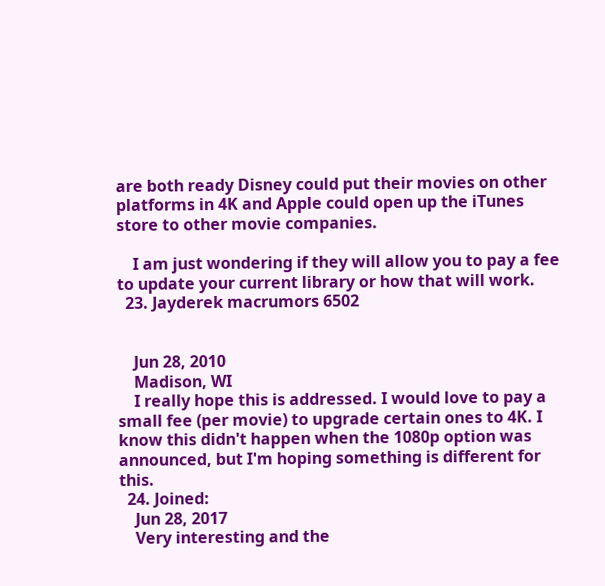are both ready Disney could put their movies on other platforms in 4K and Apple could open up the iTunes store to other movie companies.

    I am just wondering if they will allow you to pay a fee to update your current library or how that will work.
  23. Jayderek macrumors 6502


    Jun 28, 2010
    Madison, WI
    I really hope this is addressed. I would love to pay a small fee (per movie) to upgrade certain ones to 4K. I know this didn't happen when the 1080p option was announced, but I'm hoping something is different for this.
  24. Joined:
    Jun 28, 2017
    Very interesting and the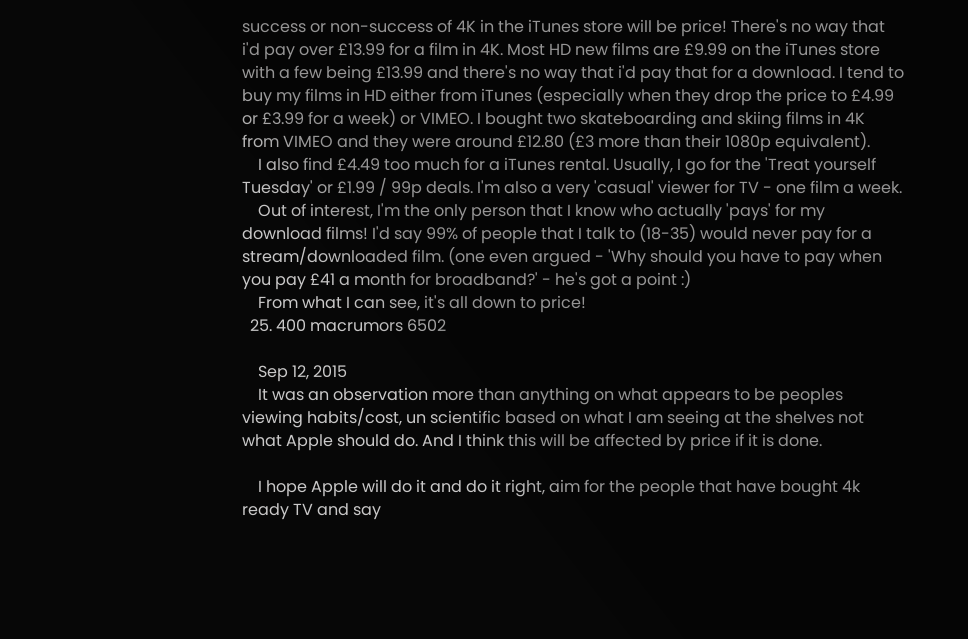success or non-success of 4K in the iTunes store will be price! There's no way that i'd pay over £13.99 for a film in 4K. Most HD new films are £9.99 on the iTunes store with a few being £13.99 and there's no way that i'd pay that for a download. I tend to buy my films in HD either from iTunes (especially when they drop the price to £4.99 or £3.99 for a week) or VIMEO. I bought two skateboarding and skiing films in 4K from VIMEO and they were around £12.80 (£3 more than their 1080p equivalent).
    I also find £4.49 too much for a iTunes rental. Usually, I go for the 'Treat yourself Tuesday' or £1.99 / 99p deals. I'm also a very 'casual' viewer for TV - one film a week.
    Out of interest, I'm the only person that I know who actually 'pays' for my download films! I'd say 99% of people that I talk to (18-35) would never pay for a stream/downloaded film. (one even argued - 'Why should you have to pay when you pay £41 a month for broadband?' - he's got a point :)
    From what I can see, it's all down to price!
  25. 400 macrumors 6502

    Sep 12, 2015
    It was an observation more than anything on what appears to be peoples viewing habits/cost, un scientific based on what I am seeing at the shelves not what Apple should do. And I think this will be affected by price if it is done.

    I hope Apple will do it and do it right, aim for the people that have bought 4k ready TV and say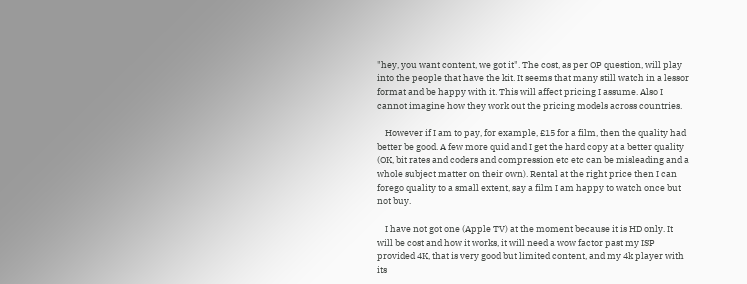"hey, you want content, we got it". The cost, as per OP question, will play into the people that have the kit. It seems that many still watch in a lessor format and be happy with it. This will affect pricing I assume. Also I cannot imagine how they work out the pricing models across countries.

    However if I am to pay, for example, £15 for a film, then the quality had better be good. A few more quid and I get the hard copy at a better quality (OK, bit rates and coders and compression etc etc can be misleading and a whole subject matter on their own). Rental at the right price then I can forego quality to a small extent, say a film I am happy to watch once but not buy.

    I have not got one (Apple TV) at the moment because it is HD only. It will be cost and how it works, it will need a wow factor past my ISP provided 4K, that is very good but limited content, and my 4k player with its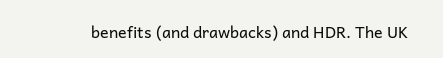benefits (and drawbacks) and HDR. The UK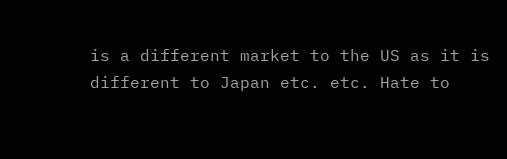is a different market to the US as it is different to Japan etc. etc. Hate to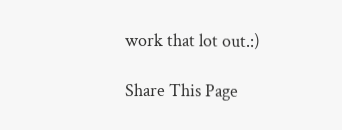work that lot out.:)

Share This Page